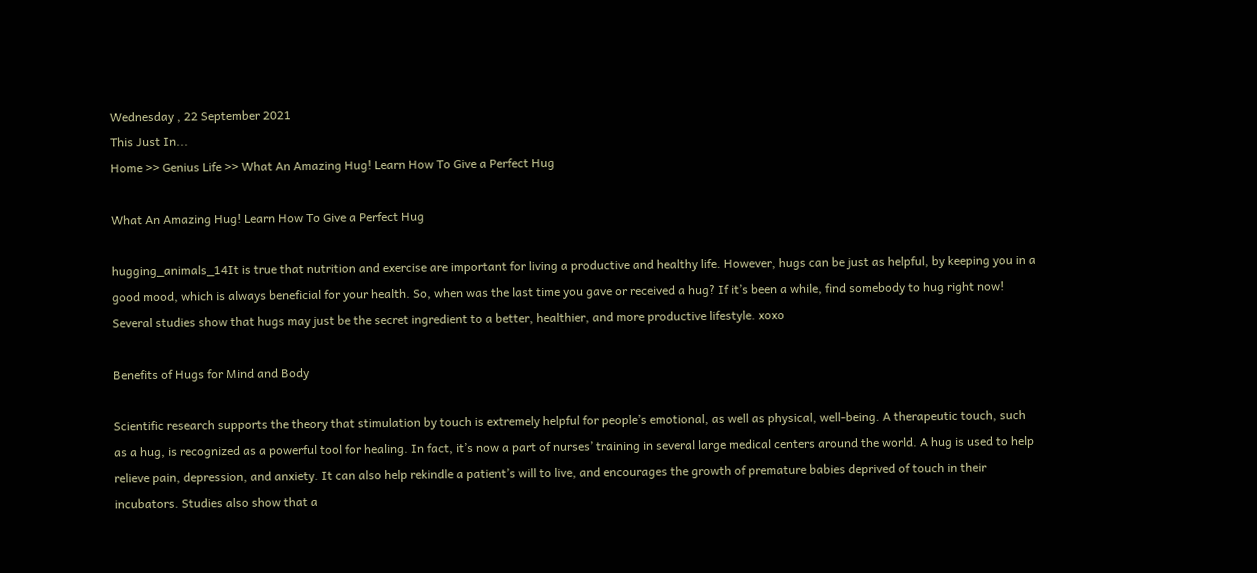Wednesday , 22 September 2021
This Just In...
Home >> Genius Life >> What An Amazing Hug! Learn How To Give a Perfect Hug

What An Amazing Hug! Learn How To Give a Perfect Hug

hugging_animals_14It is true that nutrition and exercise are important for living a productive and healthy life. However, hugs can be just as helpful, by keeping you in a good mood, which is always beneficial for your health. So, when was the last time you gave or received a hug? If it’s been a while, find somebody to hug right now! Several studies show that hugs may just be the secret ingredient to a better, healthier, and more productive lifestyle. xoxo

Benefits of Hugs for Mind and Body

Scientific research supports the theory that stimulation by touch is extremely helpful for people’s emotional, as well as physical, well-being. A therapeutic touch, such as a hug, is recognized as a powerful tool for healing. In fact, it’s now a part of nurses’ training in several large medical centers around the world. A hug is used to help relieve pain, depression, and anxiety. It can also help rekindle a patient’s will to live, and encourages the growth of premature babies deprived of touch in their incubators. Studies also show that a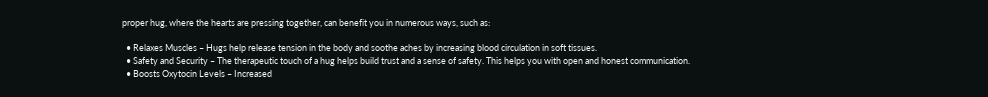proper hug, where the hearts are pressing together, can benefit you in numerous ways, such as:

  • Relaxes Muscles – Hugs help release tension in the body and soothe aches by increasing blood circulation in soft tissues.
  • Safety and Security – The therapeutic touch of a hug helps build trust and a sense of safety. This helps you with open and honest communication.
  • Boosts Oxytocin Levels – Increased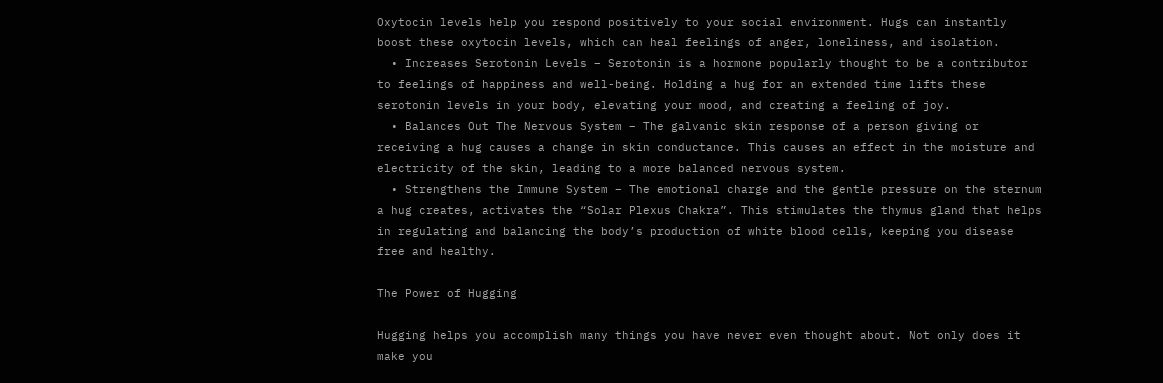Oxytocin levels help you respond positively to your social environment. Hugs can instantly boost these oxytocin levels, which can heal feelings of anger, loneliness, and isolation.
  • Increases Serotonin Levels – Serotonin is a hormone popularly thought to be a contributor to feelings of happiness and well-being. Holding a hug for an extended time lifts these serotonin levels in your body, elevating your mood, and creating a feeling of joy.
  • Balances Out The Nervous System – The galvanic skin response of a person giving or receiving a hug causes a change in skin conductance. This causes an effect in the moisture and electricity of the skin, leading to a more balanced nervous system.
  • Strengthens the Immune System – The emotional charge and the gentle pressure on the sternum a hug creates, activates the “Solar Plexus Chakra”. This stimulates the thymus gland that helps in regulating and balancing the body’s production of white blood cells, keeping you disease free and healthy.

The Power of Hugging

Hugging helps you accomplish many things you have never even thought about. Not only does it make you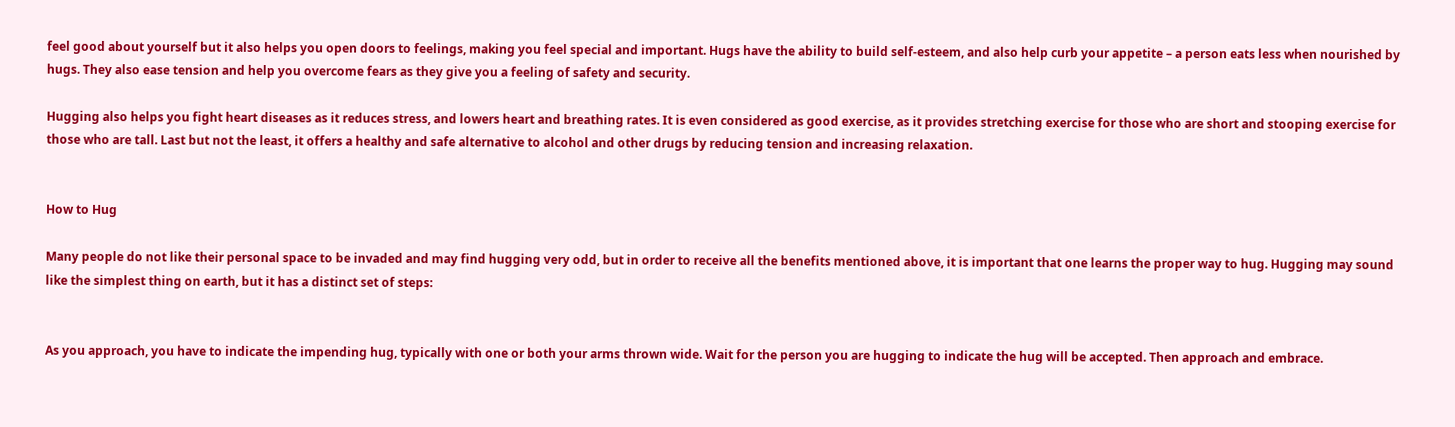feel good about yourself but it also helps you open doors to feelings, making you feel special and important. Hugs have the ability to build self-esteem, and also help curb your appetite – a person eats less when nourished by hugs. They also ease tension and help you overcome fears as they give you a feeling of safety and security.

Hugging also helps you fight heart diseases as it reduces stress, and lowers heart and breathing rates. It is even considered as good exercise, as it provides stretching exercise for those who are short and stooping exercise for those who are tall. Last but not the least, it offers a healthy and safe alternative to alcohol and other drugs by reducing tension and increasing relaxation.


How to Hug

Many people do not like their personal space to be invaded and may find hugging very odd, but in order to receive all the benefits mentioned above, it is important that one learns the proper way to hug. Hugging may sound like the simplest thing on earth, but it has a distinct set of steps:


As you approach, you have to indicate the impending hug, typically with one or both your arms thrown wide. Wait for the person you are hugging to indicate the hug will be accepted. Then approach and embrace.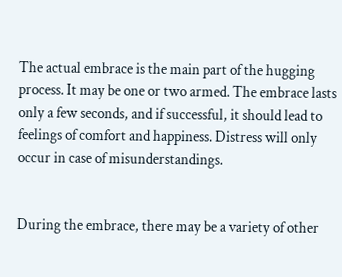The actual embrace is the main part of the hugging process. It may be one or two armed. The embrace lasts only a few seconds, and if successful, it should lead to feelings of comfort and happiness. Distress will only occur in case of misunderstandings.


During the embrace, there may be a variety of other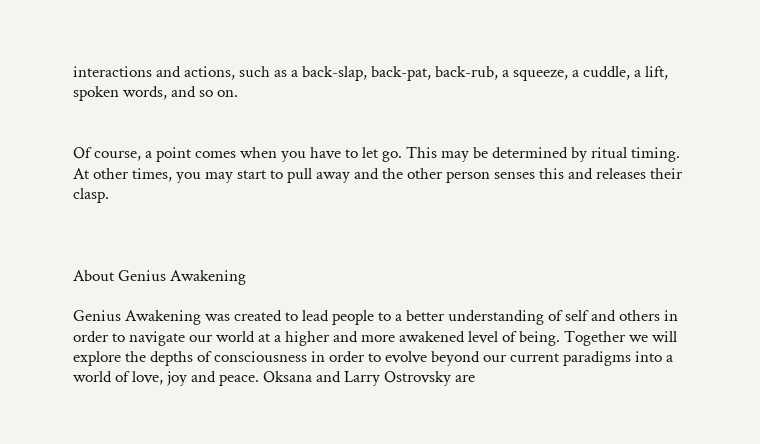interactions and actions, such as a back-slap, back-pat, back-rub, a squeeze, a cuddle, a lift, spoken words, and so on.


Of course, a point comes when you have to let go. This may be determined by ritual timing. At other times, you may start to pull away and the other person senses this and releases their clasp.



About Genius Awakening

Genius Awakening was created to lead people to a better understanding of self and others in order to navigate our world at a higher and more awakened level of being. Together we will explore the depths of consciousness in order to evolve beyond our current paradigms into a world of love, joy and peace. Oksana and Larry Ostrovsky are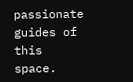passionate guides of this space.